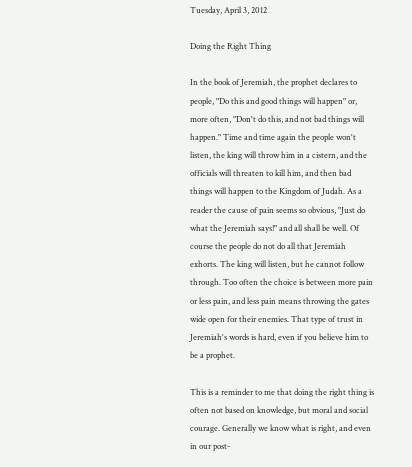Tuesday, April 3, 2012

Doing the Right Thing

In the book of Jeremiah, the prophet declares to people, "Do this and good things will happen" or, more often, "Don't do this, and not bad things will happen." Time and time again the people won't listen, the king will throw him in a cistern, and the officials will threaten to kill him, and then bad things will happen to the Kingdom of Judah. As a reader the cause of pain seems so obvious, "Just do what the Jeremiah says!" and all shall be well. Of course the people do not do all that Jeremiah exhorts. The king will listen, but he cannot follow through. Too often the choice is between more pain or less pain, and less pain means throwing the gates wide open for their enemies. That type of trust in Jeremiah's words is hard, even if you believe him to be a prophet.

This is a reminder to me that doing the right thing is often not based on knowledge, but moral and social courage. Generally we know what is right, and even in our post-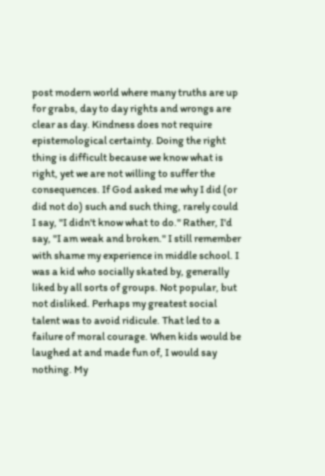post modern world where many truths are up for grabs, day to day rights and wrongs are clear as day. Kindness does not require epistemological certainty. Doing the right thing is difficult because we know what is right, yet we are not willing to suffer the consequences. If God asked me why I did (or did not do) such and such thing, rarely could I say, "I didn't know what to do." Rather, I'd say, "I am weak and broken." I still remember with shame my experience in middle school. I was a kid who socially skated by, generally liked by all sorts of groups. Not popular, but not disliked. Perhaps my greatest social talent was to avoid ridicule. That led to a failure of moral courage. When kids would be laughed at and made fun of, I would say nothing. My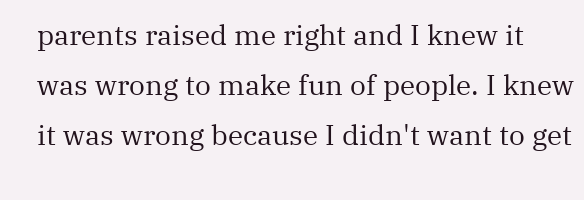parents raised me right and I knew it was wrong to make fun of people. I knew it was wrong because I didn't want to get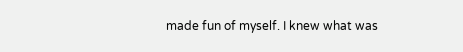made fun of myself. I knew what was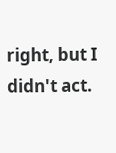right, but I didn't act.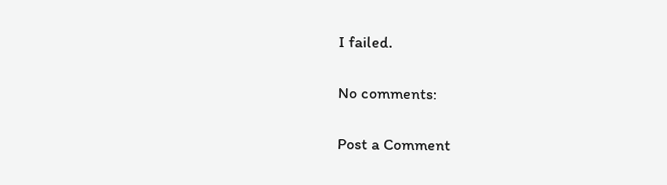I failed.

No comments:

Post a Comment